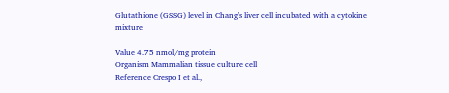Glutathione (GSSG) level in Chang's liver cell incubated with a cytokine mixture

Value 4.75 nmol/mg protein
Organism Mammalian tissue culture cell
Reference Crespo I et al.,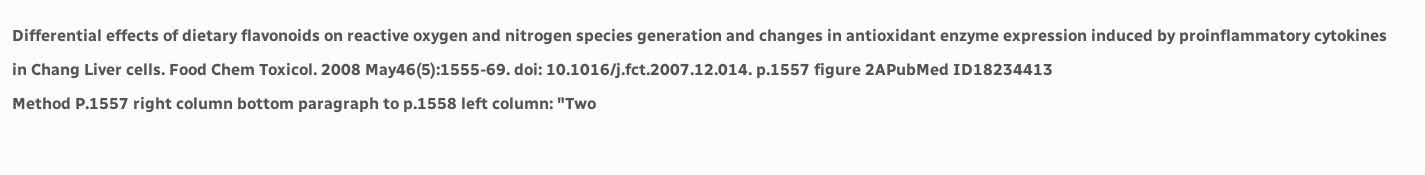Differential effects of dietary flavonoids on reactive oxygen and nitrogen species generation and changes in antioxidant enzyme expression induced by proinflammatory cytokines in Chang Liver cells. Food Chem Toxicol. 2008 May46(5):1555-69. doi: 10.1016/j.fct.2007.12.014. p.1557 figure 2APubMed ID18234413
Method P.1557 right column bottom paragraph to p.1558 left column: "Two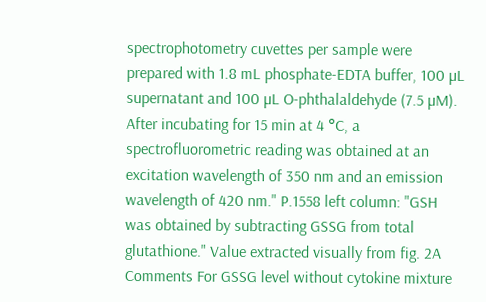spectrophotometry cuvettes per sample were prepared with 1.8 mL phosphate-EDTA buffer, 100 µL supernatant and 100 µL O-phthalaldehyde (7.5 µM). After incubating for 15 min at 4 °C, a spectrofluorometric reading was obtained at an excitation wavelength of 350 nm and an emission wavelength of 420 nm." P.1558 left column: "GSH was obtained by subtracting GSSG from total glutathione." Value extracted visually from fig. 2A
Comments For GSSG level without cytokine mixture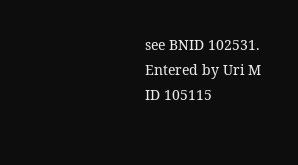see BNID 102531.
Entered by Uri M
ID 105115